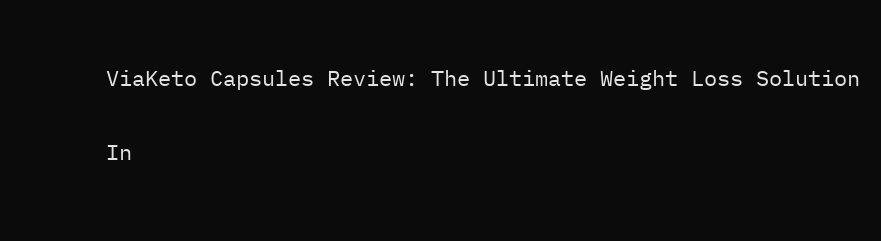ViaKeto Capsules Review: The Ultimate Weight Loss Solution

In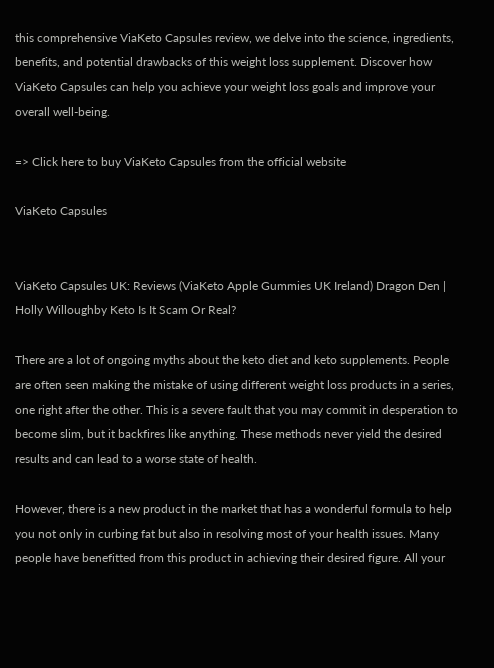this comprehensive ViaKeto Capsules review, we delve into the science, ingredients, benefits, and potential drawbacks of this weight loss supplement. Discover how ViaKeto Capsules can help you achieve your weight loss goals and improve your overall well-being.

=> Click here to buy ViaKeto Capsules from the official website

ViaKeto Capsules


ViaKeto Capsules UK: Reviews (ViaKeto Apple Gummies UK Ireland) Dragon Den | Holly Willoughby Keto Is It Scam Or Real?

There are a lot of ongoing myths about the keto diet and keto supplements. People are often seen making the mistake of using different weight loss products in a series, one right after the other. This is a severe fault that you may commit in desperation to become slim, but it backfires like anything. These methods never yield the desired results and can lead to a worse state of health.

However, there is a new product in the market that has a wonderful formula to help you not only in curbing fat but also in resolving most of your health issues. Many people have benefitted from this product in achieving their desired figure. All your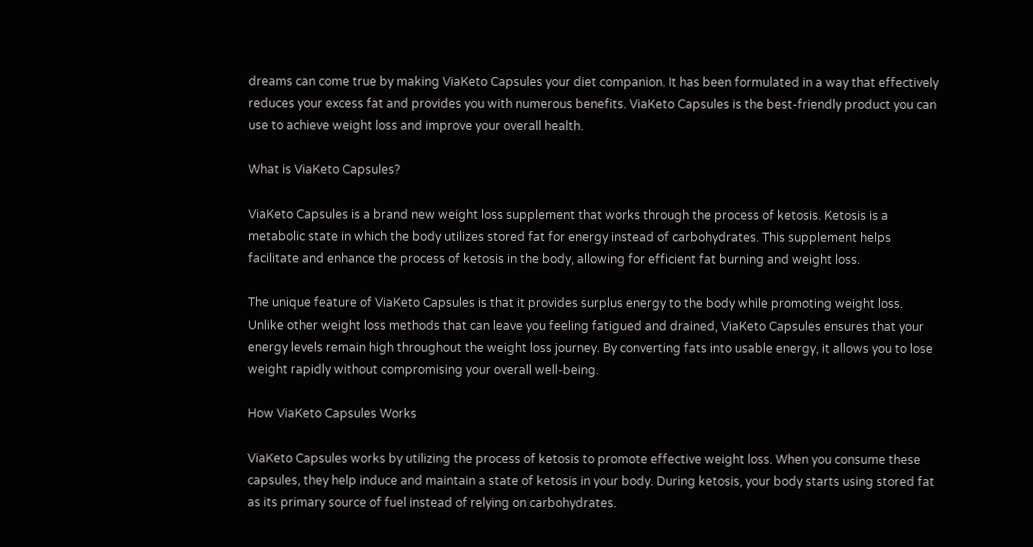dreams can come true by making ViaKeto Capsules your diet companion. It has been formulated in a way that effectively reduces your excess fat and provides you with numerous benefits. ViaKeto Capsules is the best-friendly product you can use to achieve weight loss and improve your overall health.

What is ViaKeto Capsules?

ViaKeto Capsules is a brand new weight loss supplement that works through the process of ketosis. Ketosis is a metabolic state in which the body utilizes stored fat for energy instead of carbohydrates. This supplement helps facilitate and enhance the process of ketosis in the body, allowing for efficient fat burning and weight loss.

The unique feature of ViaKeto Capsules is that it provides surplus energy to the body while promoting weight loss. Unlike other weight loss methods that can leave you feeling fatigued and drained, ViaKeto Capsules ensures that your energy levels remain high throughout the weight loss journey. By converting fats into usable energy, it allows you to lose weight rapidly without compromising your overall well-being.

How ViaKeto Capsules Works

ViaKeto Capsules works by utilizing the process of ketosis to promote effective weight loss. When you consume these capsules, they help induce and maintain a state of ketosis in your body. During ketosis, your body starts using stored fat as its primary source of fuel instead of relying on carbohydrates.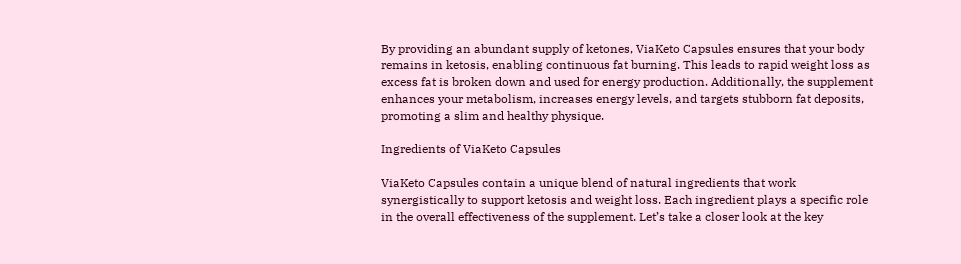By providing an abundant supply of ketones, ViaKeto Capsules ensures that your body remains in ketosis, enabling continuous fat burning. This leads to rapid weight loss as excess fat is broken down and used for energy production. Additionally, the supplement enhances your metabolism, increases energy levels, and targets stubborn fat deposits, promoting a slim and healthy physique.

Ingredients of ViaKeto Capsules

ViaKeto Capsules contain a unique blend of natural ingredients that work synergistically to support ketosis and weight loss. Each ingredient plays a specific role in the overall effectiveness of the supplement. Let’s take a closer look at the key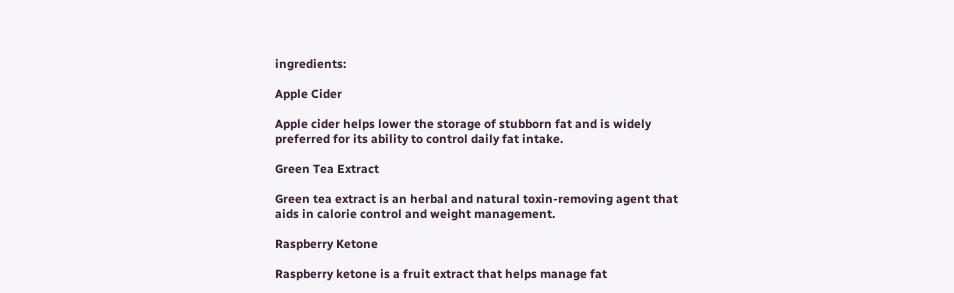ingredients:

Apple Cider

Apple cider helps lower the storage of stubborn fat and is widely preferred for its ability to control daily fat intake.

Green Tea Extract

Green tea extract is an herbal and natural toxin-removing agent that aids in calorie control and weight management.

Raspberry Ketone

Raspberry ketone is a fruit extract that helps manage fat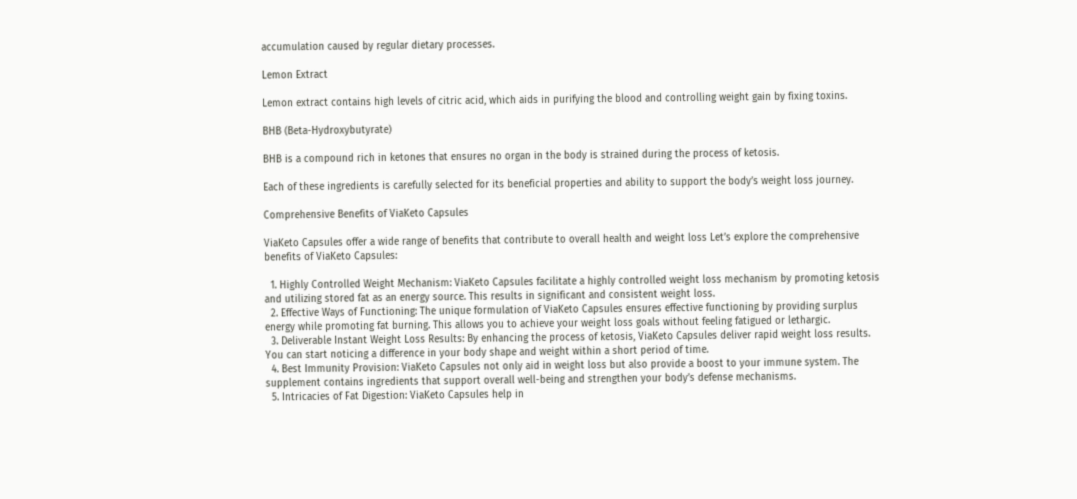accumulation caused by regular dietary processes.

Lemon Extract

Lemon extract contains high levels of citric acid, which aids in purifying the blood and controlling weight gain by fixing toxins.

BHB (Beta-Hydroxybutyrate)

BHB is a compound rich in ketones that ensures no organ in the body is strained during the process of ketosis.

Each of these ingredients is carefully selected for its beneficial properties and ability to support the body’s weight loss journey.

Comprehensive Benefits of ViaKeto Capsules

ViaKeto Capsules offer a wide range of benefits that contribute to overall health and weight loss Let’s explore the comprehensive benefits of ViaKeto Capsules:

  1. Highly Controlled Weight Mechanism: ViaKeto Capsules facilitate a highly controlled weight loss mechanism by promoting ketosis and utilizing stored fat as an energy source. This results in significant and consistent weight loss.
  2. Effective Ways of Functioning: The unique formulation of ViaKeto Capsules ensures effective functioning by providing surplus energy while promoting fat burning. This allows you to achieve your weight loss goals without feeling fatigued or lethargic.
  3. Deliverable Instant Weight Loss Results: By enhancing the process of ketosis, ViaKeto Capsules deliver rapid weight loss results. You can start noticing a difference in your body shape and weight within a short period of time.
  4. Best Immunity Provision: ViaKeto Capsules not only aid in weight loss but also provide a boost to your immune system. The supplement contains ingredients that support overall well-being and strengthen your body’s defense mechanisms.
  5. Intricacies of Fat Digestion: ViaKeto Capsules help in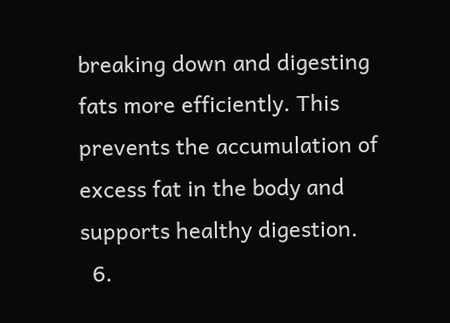breaking down and digesting fats more efficiently. This prevents the accumulation of excess fat in the body and supports healthy digestion.
  6.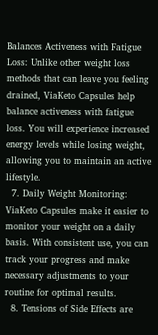Balances Activeness with Fatigue Loss: Unlike other weight loss methods that can leave you feeling drained, ViaKeto Capsules help balance activeness with fatigue loss. You will experience increased energy levels while losing weight, allowing you to maintain an active lifestyle.
  7. Daily Weight Monitoring: ViaKeto Capsules make it easier to monitor your weight on a daily basis. With consistent use, you can track your progress and make necessary adjustments to your routine for optimal results.
  8. Tensions of Side Effects are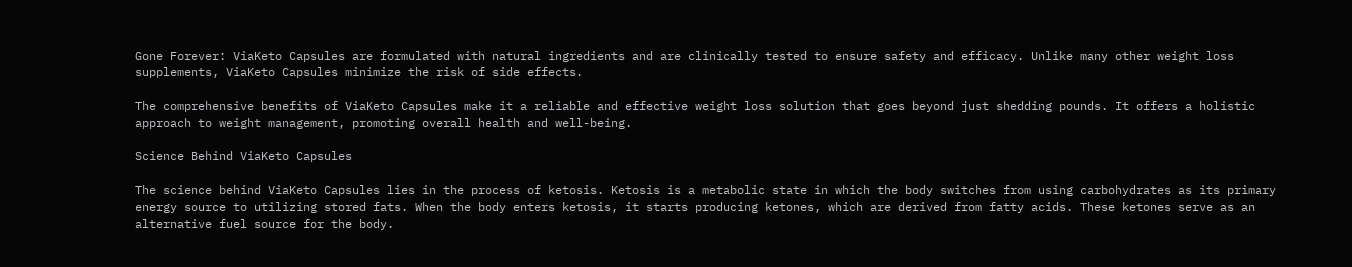Gone Forever: ViaKeto Capsules are formulated with natural ingredients and are clinically tested to ensure safety and efficacy. Unlike many other weight loss supplements, ViaKeto Capsules minimize the risk of side effects.

The comprehensive benefits of ViaKeto Capsules make it a reliable and effective weight loss solution that goes beyond just shedding pounds. It offers a holistic approach to weight management, promoting overall health and well-being.

Science Behind ViaKeto Capsules

The science behind ViaKeto Capsules lies in the process of ketosis. Ketosis is a metabolic state in which the body switches from using carbohydrates as its primary energy source to utilizing stored fats. When the body enters ketosis, it starts producing ketones, which are derived from fatty acids. These ketones serve as an alternative fuel source for the body.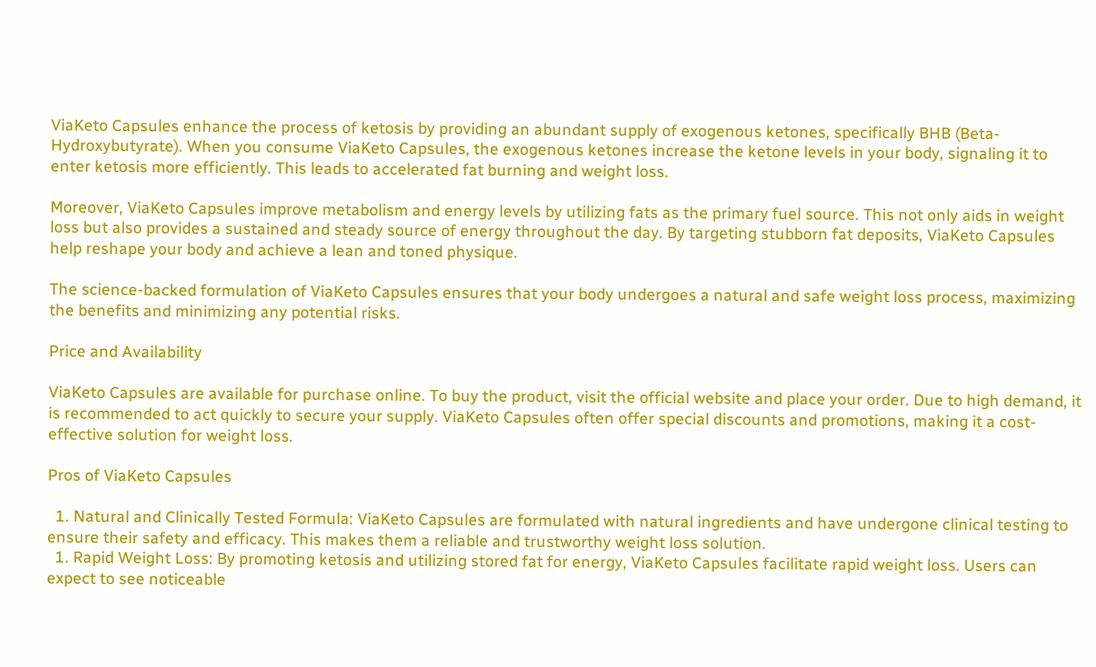ViaKeto Capsules enhance the process of ketosis by providing an abundant supply of exogenous ketones, specifically BHB (Beta-Hydroxybutyrate). When you consume ViaKeto Capsules, the exogenous ketones increase the ketone levels in your body, signaling it to enter ketosis more efficiently. This leads to accelerated fat burning and weight loss.

Moreover, ViaKeto Capsules improve metabolism and energy levels by utilizing fats as the primary fuel source. This not only aids in weight loss but also provides a sustained and steady source of energy throughout the day. By targeting stubborn fat deposits, ViaKeto Capsules help reshape your body and achieve a lean and toned physique.

The science-backed formulation of ViaKeto Capsules ensures that your body undergoes a natural and safe weight loss process, maximizing the benefits and minimizing any potential risks.

Price and Availability

ViaKeto Capsules are available for purchase online. To buy the product, visit the official website and place your order. Due to high demand, it is recommended to act quickly to secure your supply. ViaKeto Capsules often offer special discounts and promotions, making it a cost-effective solution for weight loss.

Pros of ViaKeto Capsules

  1. Natural and Clinically Tested Formula: ViaKeto Capsules are formulated with natural ingredients and have undergone clinical testing to ensure their safety and efficacy. This makes them a reliable and trustworthy weight loss solution.
  1. Rapid Weight Loss: By promoting ketosis and utilizing stored fat for energy, ViaKeto Capsules facilitate rapid weight loss. Users can expect to see noticeable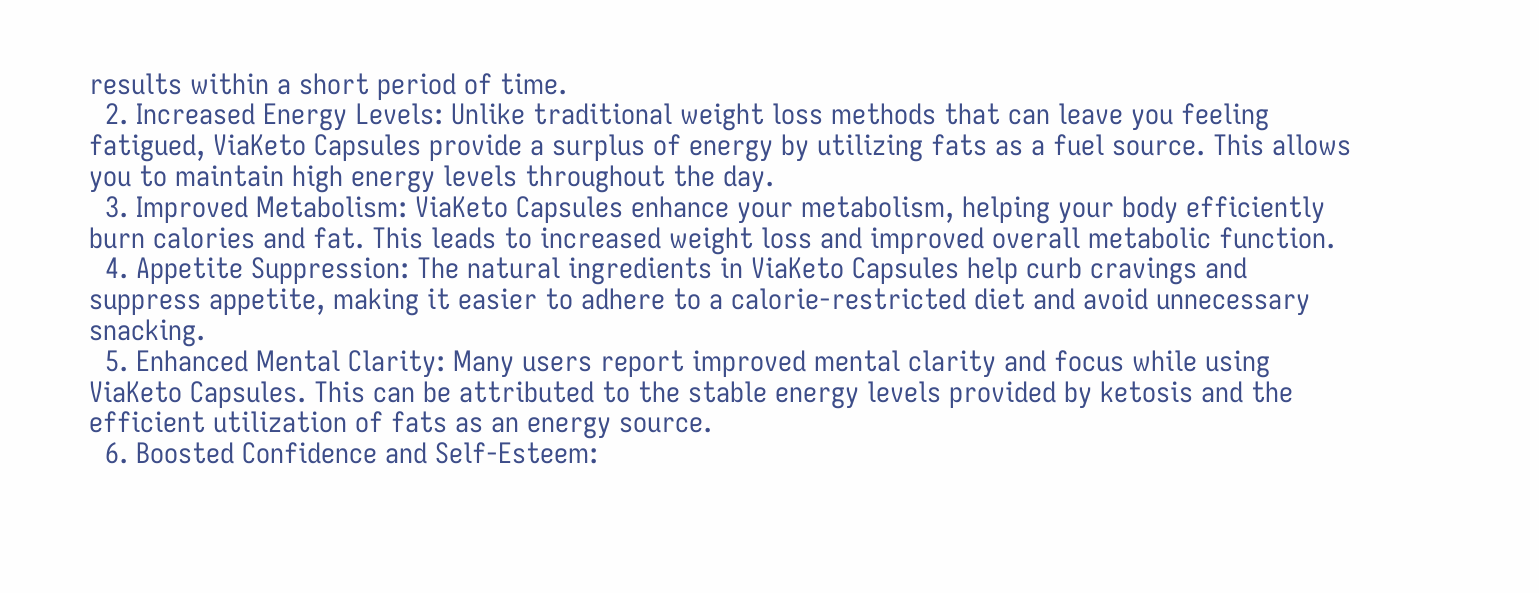results within a short period of time.
  2. Increased Energy Levels: Unlike traditional weight loss methods that can leave you feeling fatigued, ViaKeto Capsules provide a surplus of energy by utilizing fats as a fuel source. This allows you to maintain high energy levels throughout the day.
  3. Improved Metabolism: ViaKeto Capsules enhance your metabolism, helping your body efficiently burn calories and fat. This leads to increased weight loss and improved overall metabolic function.
  4. Appetite Suppression: The natural ingredients in ViaKeto Capsules help curb cravings and suppress appetite, making it easier to adhere to a calorie-restricted diet and avoid unnecessary snacking.
  5. Enhanced Mental Clarity: Many users report improved mental clarity and focus while using ViaKeto Capsules. This can be attributed to the stable energy levels provided by ketosis and the efficient utilization of fats as an energy source.
  6. Boosted Confidence and Self-Esteem: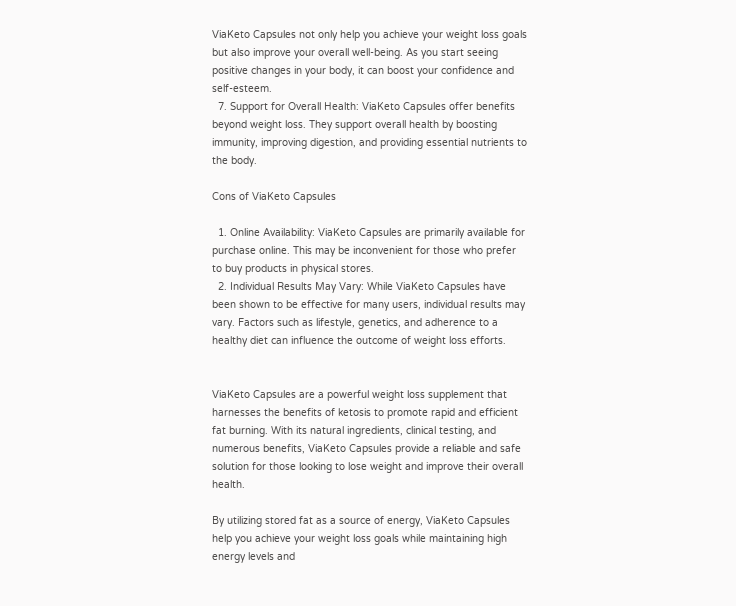ViaKeto Capsules not only help you achieve your weight loss goals but also improve your overall well-being. As you start seeing positive changes in your body, it can boost your confidence and self-esteem.
  7. Support for Overall Health: ViaKeto Capsules offer benefits beyond weight loss. They support overall health by boosting immunity, improving digestion, and providing essential nutrients to the body.

Cons of ViaKeto Capsules

  1. Online Availability: ViaKeto Capsules are primarily available for purchase online. This may be inconvenient for those who prefer to buy products in physical stores.
  2. Individual Results May Vary: While ViaKeto Capsules have been shown to be effective for many users, individual results may vary. Factors such as lifestyle, genetics, and adherence to a healthy diet can influence the outcome of weight loss efforts.


ViaKeto Capsules are a powerful weight loss supplement that harnesses the benefits of ketosis to promote rapid and efficient fat burning. With its natural ingredients, clinical testing, and numerous benefits, ViaKeto Capsules provide a reliable and safe solution for those looking to lose weight and improve their overall health.

By utilizing stored fat as a source of energy, ViaKeto Capsules help you achieve your weight loss goals while maintaining high energy levels and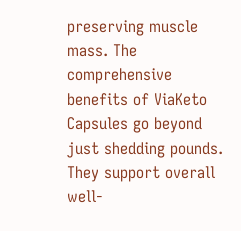preserving muscle mass. The comprehensive benefits of ViaKeto Capsules go beyond just shedding pounds. They support overall well-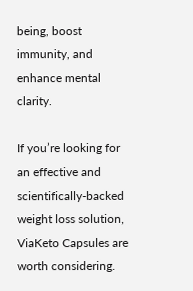being, boost immunity, and enhance mental clarity.

If you’re looking for an effective and scientifically-backed weight loss solution, ViaKeto Capsules are worth considering.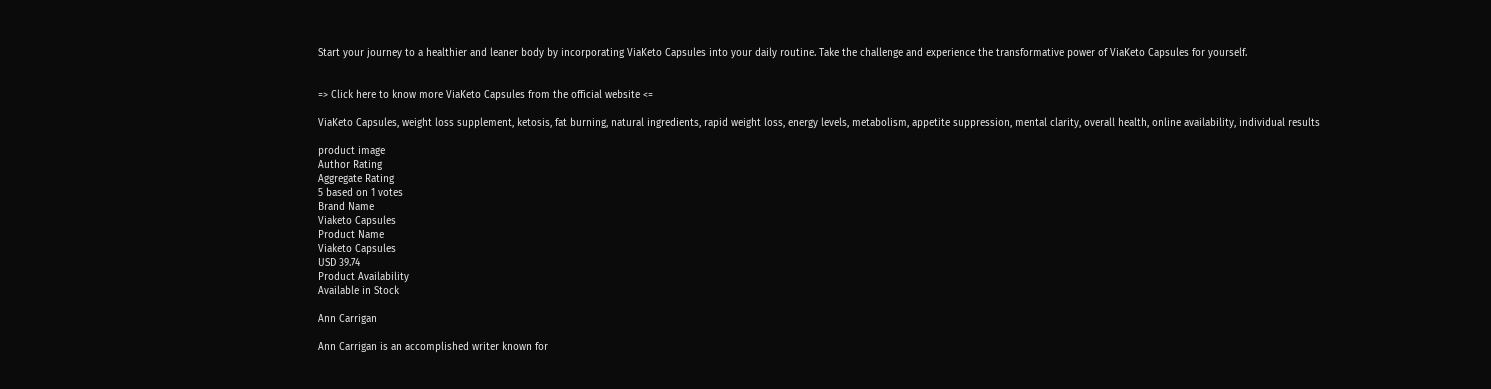Start your journey to a healthier and leaner body by incorporating ViaKeto Capsules into your daily routine. Take the challenge and experience the transformative power of ViaKeto Capsules for yourself.


=> Click here to know more ViaKeto Capsules from the official website <=

ViaKeto Capsules, weight loss supplement, ketosis, fat burning, natural ingredients, rapid weight loss, energy levels, metabolism, appetite suppression, mental clarity, overall health, online availability, individual results

product image
Author Rating
Aggregate Rating
5 based on 1 votes
Brand Name
Viaketo Capsules
Product Name
Viaketo Capsules
USD 39.74
Product Availability
Available in Stock

Ann Carrigan

Ann Carrigan is an accomplished writer known for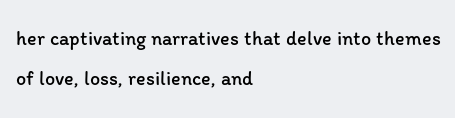her captivating narratives that delve into themes of love, loss, resilience, and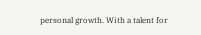personal growth. With a talent for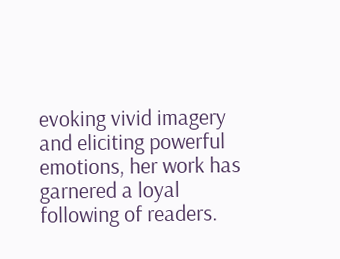evoking vivid imagery and eliciting powerful emotions, her work has garnered a loyal following of readers.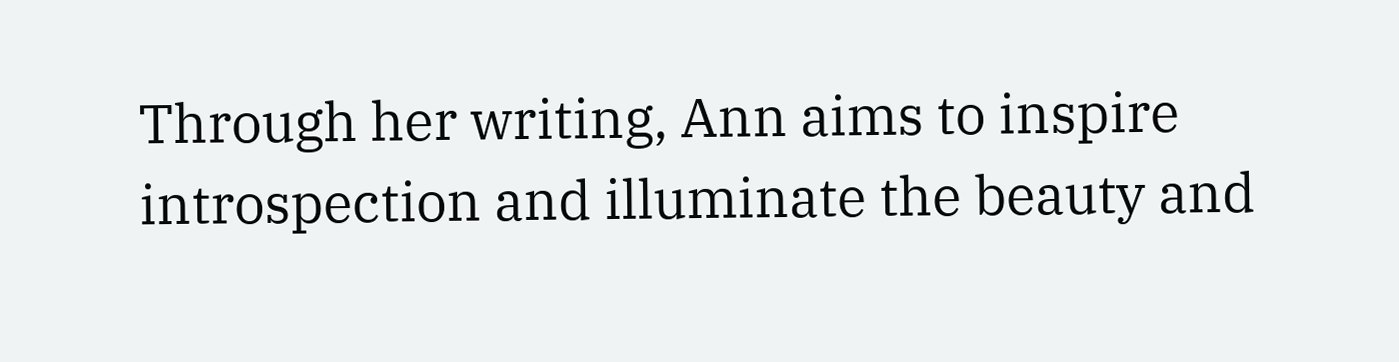Through her writing, Ann aims to inspire introspection and illuminate the beauty and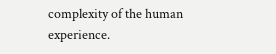complexity of the human experience.